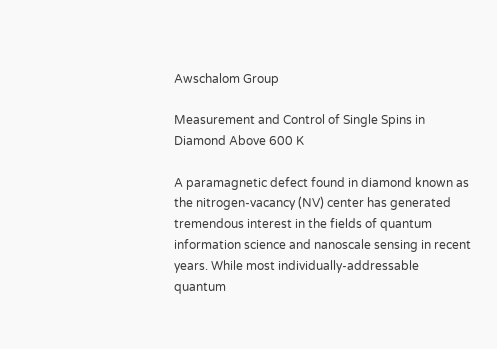Awschalom Group

Measurement and Control of Single Spins in Diamond Above 600 K

A paramagnetic defect found in diamond known as the nitrogen-vacancy (NV) center has generated tremendous interest in the fields of quantum information science and nanoscale sensing in recent years. While most individually-addressable quantum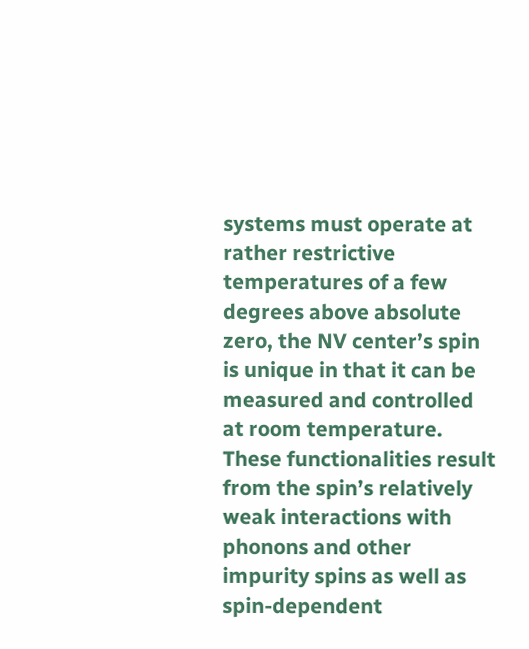systems must operate at rather restrictive temperatures of a few degrees above absolute zero, the NV center’s spin is unique in that it can be measured and controlled at room temperature. These functionalities result from the spin’s relatively weak interactions with phonons and other impurity spins as well as spin-dependent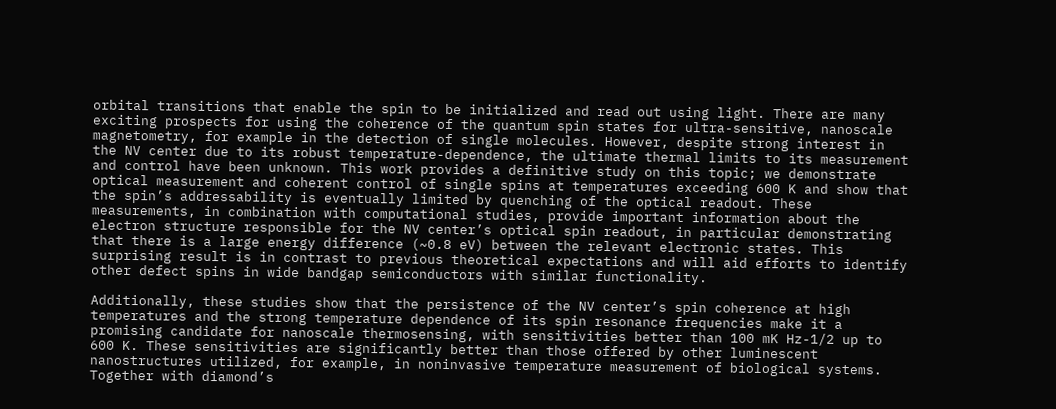orbital transitions that enable the spin to be initialized and read out using light. There are many exciting prospects for using the coherence of the quantum spin states for ultra-sensitive, nanoscale magnetometry, for example in the detection of single molecules. However, despite strong interest in the NV center due to its robust temperature-dependence, the ultimate thermal limits to its measurement and control have been unknown. This work provides a definitive study on this topic; we demonstrate optical measurement and coherent control of single spins at temperatures exceeding 600 K and show that the spin’s addressability is eventually limited by quenching of the optical readout. These measurements, in combination with computational studies, provide important information about the electron structure responsible for the NV center’s optical spin readout, in particular demonstrating that there is a large energy difference (~0.8 eV) between the relevant electronic states. This surprising result is in contrast to previous theoretical expectations and will aid efforts to identify other defect spins in wide bandgap semiconductors with similar functionality.

Additionally, these studies show that the persistence of the NV center’s spin coherence at high temperatures and the strong temperature dependence of its spin resonance frequencies make it a promising candidate for nanoscale thermosensing, with sensitivities better than 100 mK Hz-1/2 up to 600 K. These sensitivities are significantly better than those offered by other luminescent nanostructures utilized, for example, in noninvasive temperature measurement of biological systems. Together with diamond’s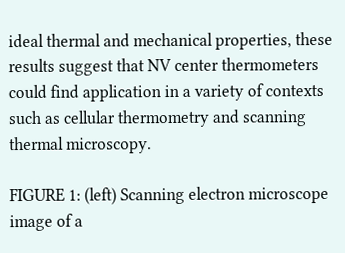ideal thermal and mechanical properties, these results suggest that NV center thermometers could find application in a variety of contexts such as cellular thermometry and scanning thermal microscopy.

FIGURE 1: (left) Scanning electron microscope image of a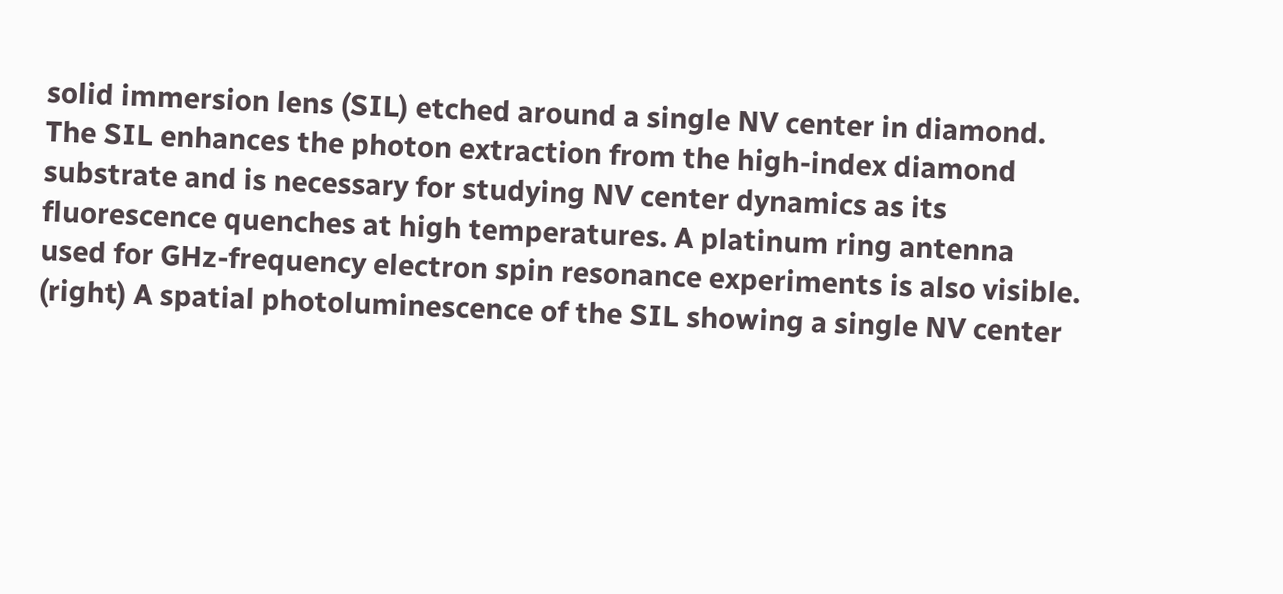solid immersion lens (SIL) etched around a single NV center in diamond. The SIL enhances the photon extraction from the high-index diamond substrate and is necessary for studying NV center dynamics as its fluorescence quenches at high temperatures. A platinum ring antenna used for GHz-frequency electron spin resonance experiments is also visible. (right) A spatial photoluminescence of the SIL showing a single NV center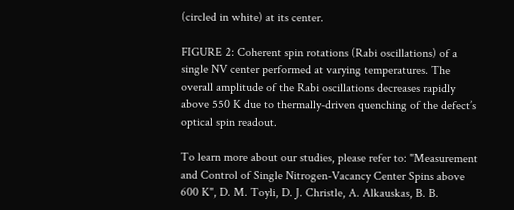(circled in white) at its center.

FIGURE 2: Coherent spin rotations (Rabi oscillations) of a single NV center performed at varying temperatures. The overall amplitude of the Rabi oscillations decreases rapidly above 550 K due to thermally-driven quenching of the defect’s optical spin readout.

To learn more about our studies, please refer to: "Measurement and Control of Single Nitrogen-Vacancy Center Spins above 600 K", D. M. Toyli, D. J. Christle, A. Alkauskas, B. B.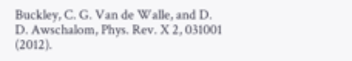Buckley, C. G. Van de Walle, and D. D. Awschalom, Phys. Rev. X 2, 031001 (2012).